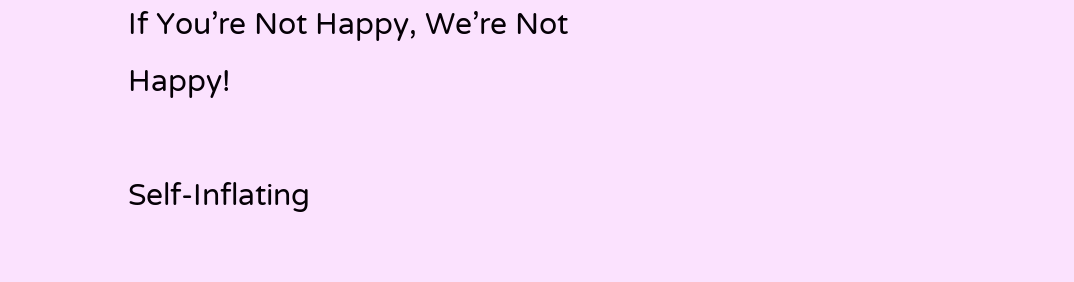If You’re Not Happy, We’re Not Happy!

Self-Inflating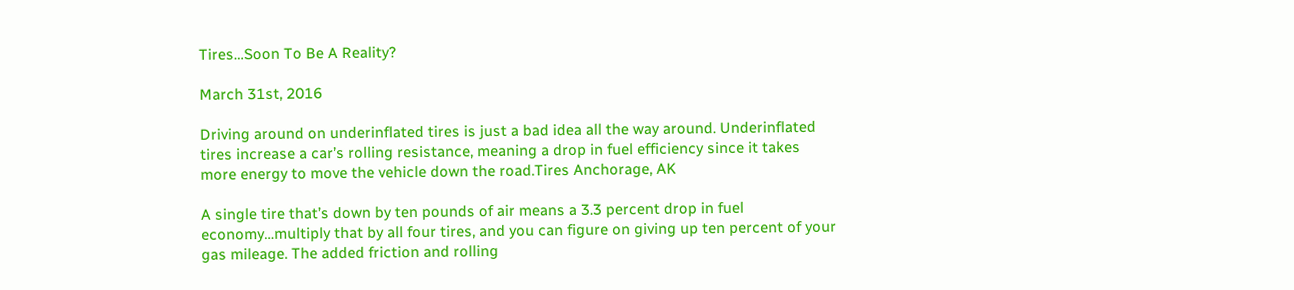Tires…Soon To Be A Reality?

March 31st, 2016

Driving around on underinflated tires is just a bad idea all the way around. Underinflated tires increase a car’s rolling resistance, meaning a drop in fuel efficiency since it takes more energy to move the vehicle down the road.Tires Anchorage, AK

A single tire that’s down by ten pounds of air means a 3.3 percent drop in fuel economy…multiply that by all four tires, and you can figure on giving up ten percent of your gas mileage. The added friction and rolling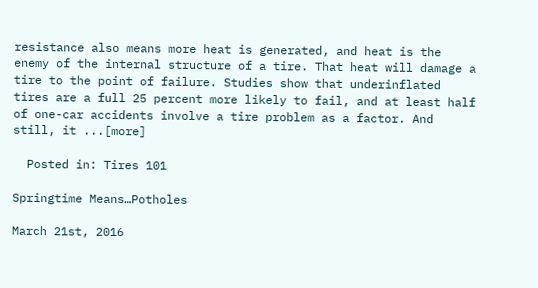resistance also means more heat is generated, and heat is the enemy of the internal structure of a tire. That heat will damage a tire to the point of failure. Studies show that underinflated tires are a full 25 percent more likely to fail, and at least half of one-car accidents involve a tire problem as a factor. And still, it ...[more]

  Posted in: Tires 101

Springtime Means…Potholes

March 21st, 2016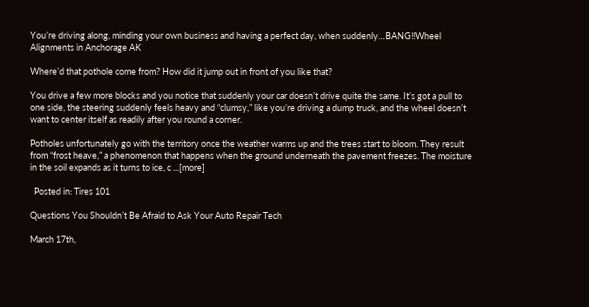You’re driving along, minding your own business and having a perfect day, when suddenly…BANG!!Wheel Alignments in Anchorage AK

Where’d that pothole come from? How did it jump out in front of you like that?

You drive a few more blocks and you notice that suddenly your car doesn’t drive quite the same. It’s got a pull to one side, the steering suddenly feels heavy and “clumsy,” like you’re driving a dump truck, and the wheel doesn’t want to center itself as readily after you round a corner.

Potholes unfortunately go with the territory once the weather warms up and the trees start to bloom. They result from “frost heave,” a phenomenon that happens when the ground underneath the pavement freezes. The moisture in the soil expands as it turns to ice, c ...[more]

  Posted in: Tires 101

Questions You Shouldn’t Be Afraid to Ask Your Auto Repair Tech

March 17th,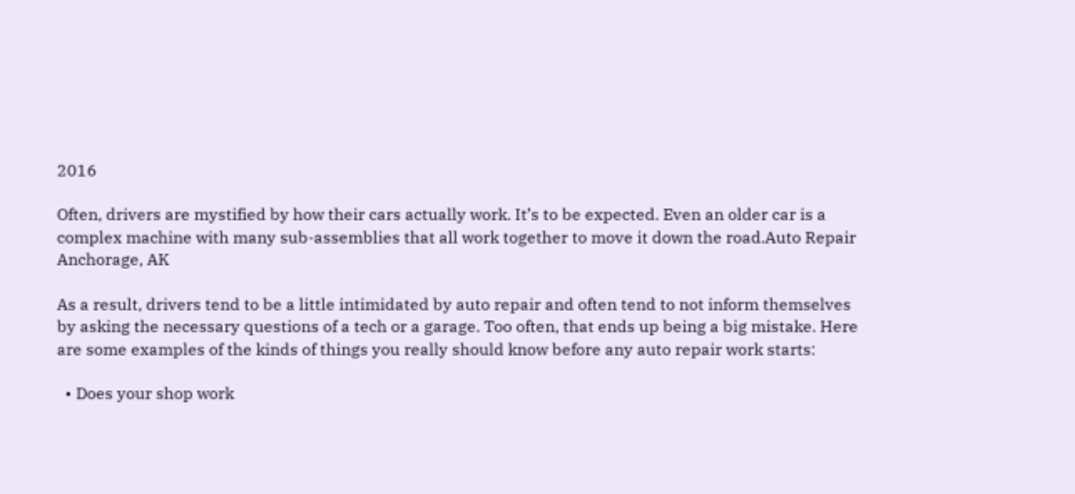2016

Often, drivers are mystified by how their cars actually work. It’s to be expected. Even an older car is a complex machine with many sub-assemblies that all work together to move it down the road.Auto Repair Anchorage, AK

As a result, drivers tend to be a little intimidated by auto repair and often tend to not inform themselves by asking the necessary questions of a tech or a garage. Too often, that ends up being a big mistake. Here are some examples of the kinds of things you really should know before any auto repair work starts:

  • Does your shop work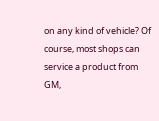on any kind of vehicle? Of course, most shops can service a product from GM,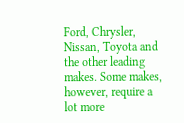Ford, Chrysler, Nissan, Toyota and the other leading makes. Some makes, however, require a lot more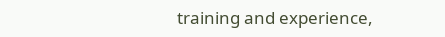training and experience,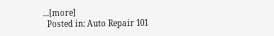...[more]
  Posted in: Auto Repair 101